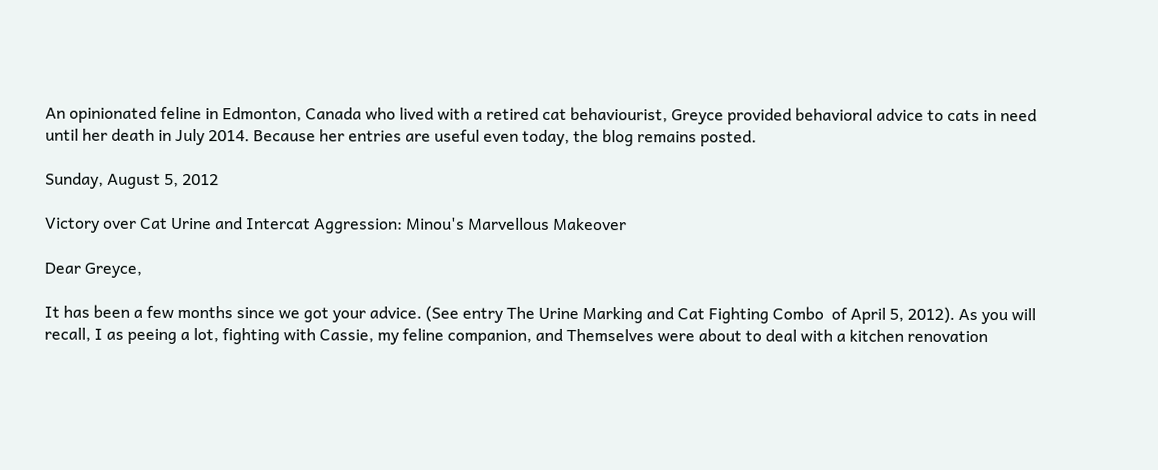An opinionated feline in Edmonton, Canada who lived with a retired cat behaviourist, Greyce provided behavioral advice to cats in need until her death in July 2014. Because her entries are useful even today, the blog remains posted.

Sunday, August 5, 2012

Victory over Cat Urine and Intercat Aggression: Minou's Marvellous Makeover

Dear Greyce,

It has been a few months since we got your advice. (See entry The Urine Marking and Cat Fighting Combo  of April 5, 2012). As you will recall, I as peeing a lot, fighting with Cassie, my feline companion, and Themselves were about to deal with a kitchen renovation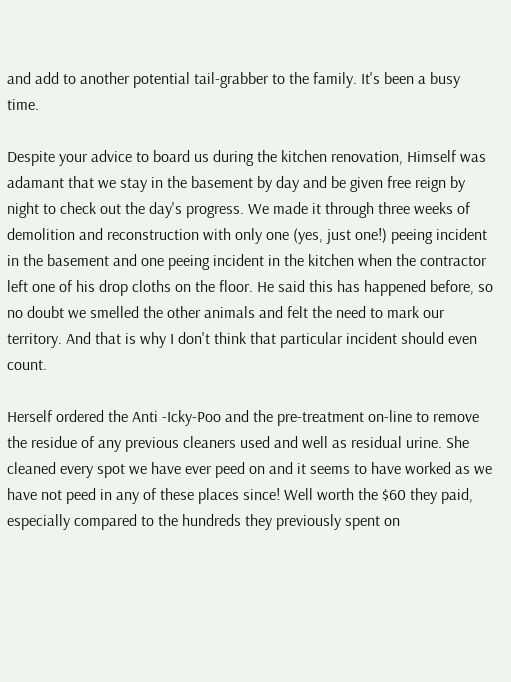and add to another potential tail-grabber to the family. It's been a busy time.

Despite your advice to board us during the kitchen renovation, Himself was adamant that we stay in the basement by day and be given free reign by night to check out the day's progress. We made it through three weeks of demolition and reconstruction with only one (yes, just one!) peeing incident in the basement and one peeing incident in the kitchen when the contractor left one of his drop cloths on the floor. He said this has happened before, so no doubt we smelled the other animals and felt the need to mark our territory. And that is why I don't think that particular incident should even count.

Herself ordered the Anti -Icky-Poo and the pre-treatment on-line to remove the residue of any previous cleaners used and well as residual urine. She cleaned every spot we have ever peed on and it seems to have worked as we have not peed in any of these places since! Well worth the $60 they paid, especially compared to the hundreds they previously spent on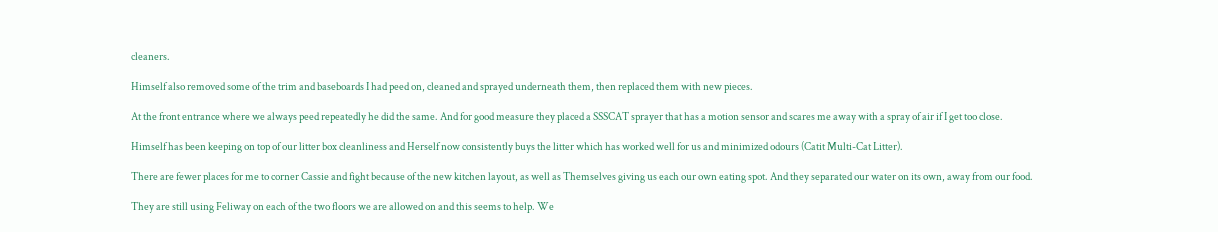cleaners.

Himself also removed some of the trim and baseboards I had peed on, cleaned and sprayed underneath them, then replaced them with new pieces.

At the front entrance where we always peed repeatedly he did the same. And for good measure they placed a SSSCAT sprayer that has a motion sensor and scares me away with a spray of air if I get too close.

Himself has been keeping on top of our litter box cleanliness and Herself now consistently buys the litter which has worked well for us and minimized odours (Catit Multi-Cat Litter).

There are fewer places for me to corner Cassie and fight because of the new kitchen layout, as well as Themselves giving us each our own eating spot. And they separated our water on its own, away from our food.

They are still using Feliway on each of the two floors we are allowed on and this seems to help. We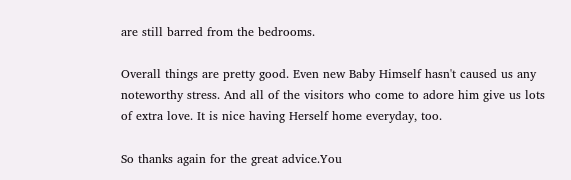are still barred from the bedrooms.

Overall things are pretty good. Even new Baby Himself hasn't caused us any noteworthy stress. And all of the visitors who come to adore him give us lots of extra love. It is nice having Herself home everyday, too.

So thanks again for the great advice.You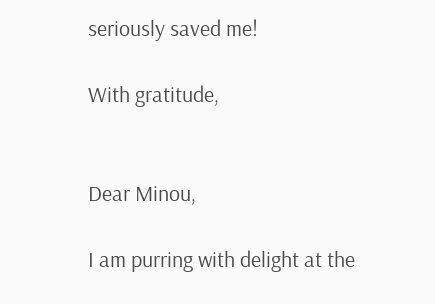seriously saved me!

With gratitude,


Dear Minou,

I am purring with delight at the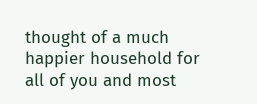thought of a much happier household for all of you and most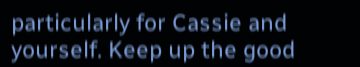particularly for Cassie and yourself. Keep up the good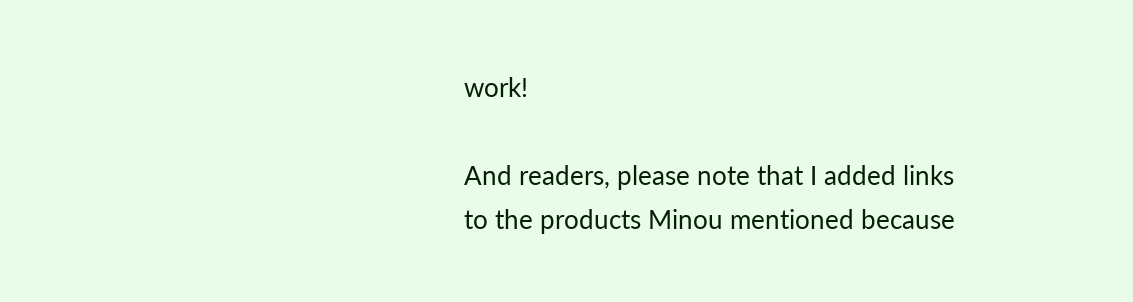work!

And readers, please note that I added links to the products Minou mentioned because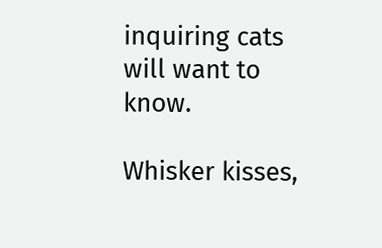inquiring cats will want to know.

Whisker kisses,